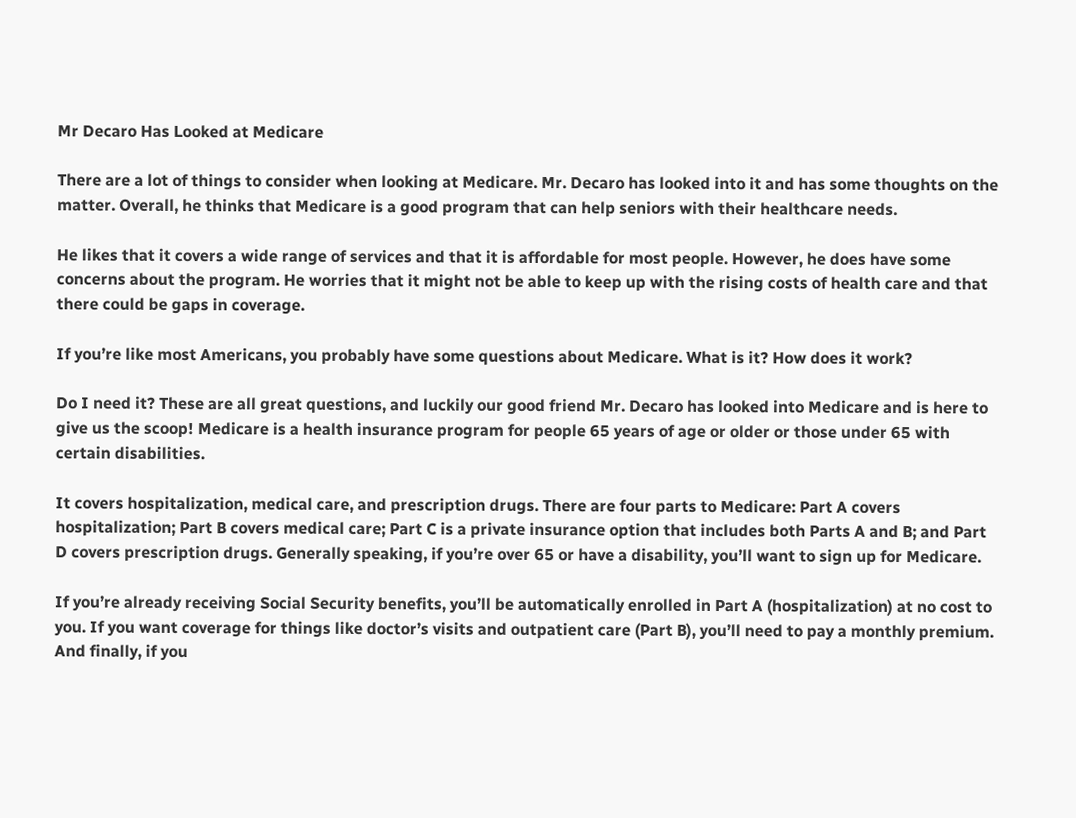Mr Decaro Has Looked at Medicare

There are a lot of things to consider when looking at Medicare. Mr. Decaro has looked into it and has some thoughts on the matter. Overall, he thinks that Medicare is a good program that can help seniors with their healthcare needs.

He likes that it covers a wide range of services and that it is affordable for most people. However, he does have some concerns about the program. He worries that it might not be able to keep up with the rising costs of health care and that there could be gaps in coverage.

If you’re like most Americans, you probably have some questions about Medicare. What is it? How does it work?

Do I need it? These are all great questions, and luckily our good friend Mr. Decaro has looked into Medicare and is here to give us the scoop! Medicare is a health insurance program for people 65 years of age or older or those under 65 with certain disabilities.

It covers hospitalization, medical care, and prescription drugs. There are four parts to Medicare: Part A covers hospitalization; Part B covers medical care; Part C is a private insurance option that includes both Parts A and B; and Part D covers prescription drugs. Generally speaking, if you’re over 65 or have a disability, you’ll want to sign up for Medicare.

If you’re already receiving Social Security benefits, you’ll be automatically enrolled in Part A (hospitalization) at no cost to you. If you want coverage for things like doctor’s visits and outpatient care (Part B), you’ll need to pay a monthly premium. And finally, if you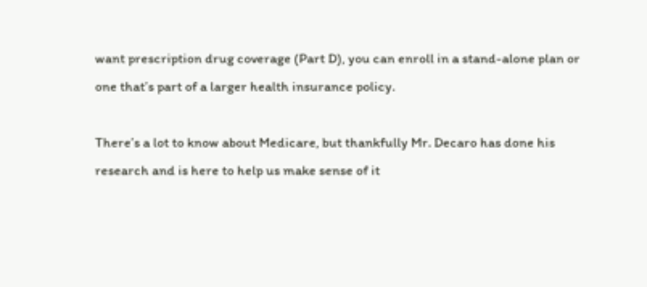want prescription drug coverage (Part D), you can enroll in a stand-alone plan or one that’s part of a larger health insurance policy.

There’s a lot to know about Medicare, but thankfully Mr. Decaro has done his research and is here to help us make sense of it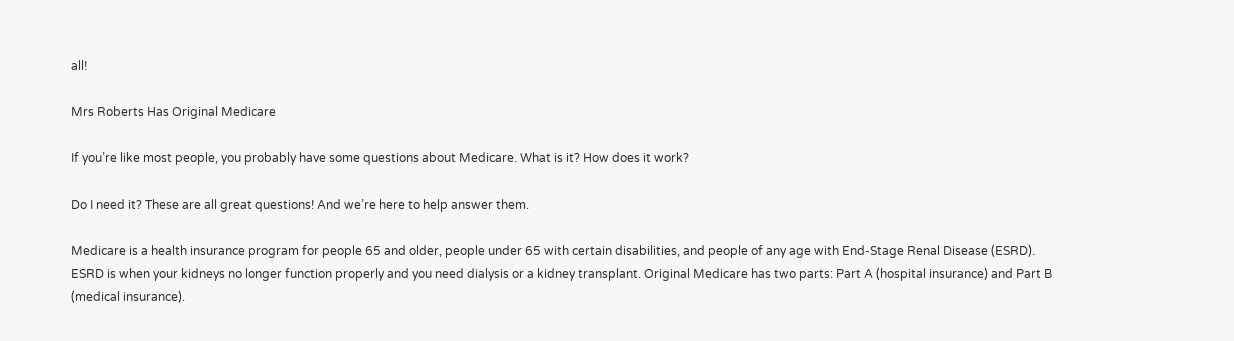all!

Mrs Roberts Has Original Medicare

If you’re like most people, you probably have some questions about Medicare. What is it? How does it work?

Do I need it? These are all great questions! And we’re here to help answer them.

Medicare is a health insurance program for people 65 and older, people under 65 with certain disabilities, and people of any age with End-Stage Renal Disease (ESRD). ESRD is when your kidneys no longer function properly and you need dialysis or a kidney transplant. Original Medicare has two parts: Part A (hospital insurance) and Part B (medical insurance).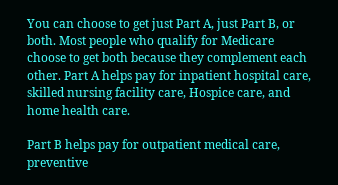You can choose to get just Part A, just Part B, or both. Most people who qualify for Medicare choose to get both because they complement each other. Part A helps pay for inpatient hospital care, skilled nursing facility care, Hospice care, and home health care.

Part B helps pay for outpatient medical care, preventive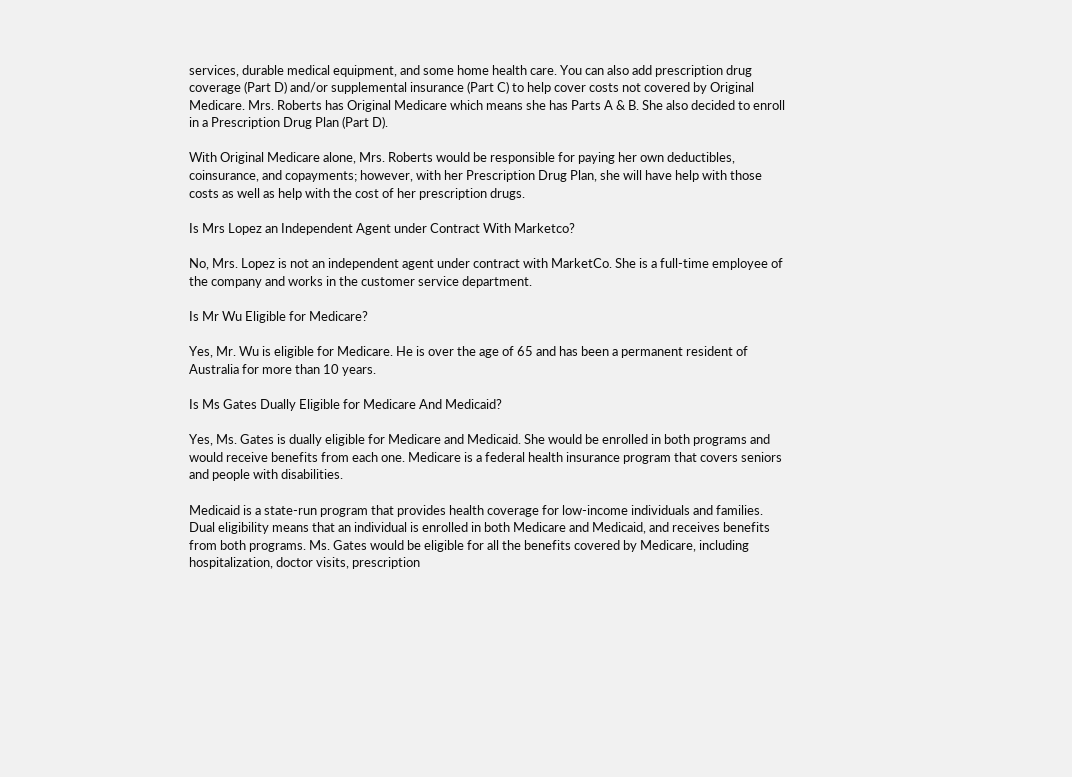services, durable medical equipment, and some home health care. You can also add prescription drug coverage (Part D) and/or supplemental insurance (Part C) to help cover costs not covered by Original Medicare. Mrs. Roberts has Original Medicare which means she has Parts A & B. She also decided to enroll in a Prescription Drug Plan (Part D).

With Original Medicare alone, Mrs. Roberts would be responsible for paying her own deductibles, coinsurance, and copayments; however, with her Prescription Drug Plan, she will have help with those costs as well as help with the cost of her prescription drugs.

Is Mrs Lopez an Independent Agent under Contract With Marketco?

No, Mrs. Lopez is not an independent agent under contract with MarketCo. She is a full-time employee of the company and works in the customer service department.

Is Mr Wu Eligible for Medicare?

Yes, Mr. Wu is eligible for Medicare. He is over the age of 65 and has been a permanent resident of Australia for more than 10 years.

Is Ms Gates Dually Eligible for Medicare And Medicaid?

Yes, Ms. Gates is dually eligible for Medicare and Medicaid. She would be enrolled in both programs and would receive benefits from each one. Medicare is a federal health insurance program that covers seniors and people with disabilities.

Medicaid is a state-run program that provides health coverage for low-income individuals and families. Dual eligibility means that an individual is enrolled in both Medicare and Medicaid, and receives benefits from both programs. Ms. Gates would be eligible for all the benefits covered by Medicare, including hospitalization, doctor visits, prescription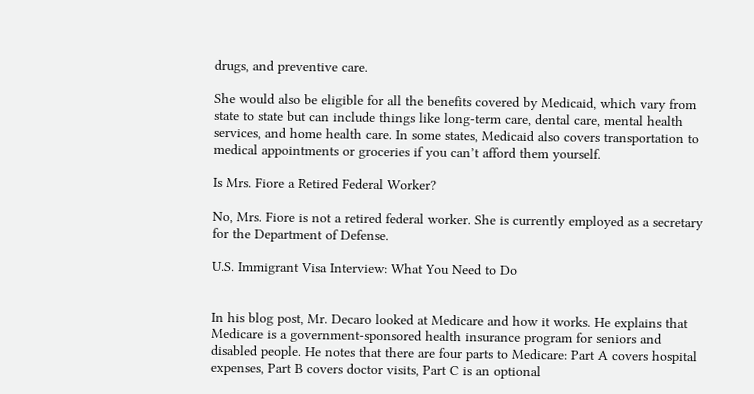drugs, and preventive care.

She would also be eligible for all the benefits covered by Medicaid, which vary from state to state but can include things like long-term care, dental care, mental health services, and home health care. In some states, Medicaid also covers transportation to medical appointments or groceries if you can’t afford them yourself.

Is Mrs. Fiore a Retired Federal Worker?

No, Mrs. Fiore is not a retired federal worker. She is currently employed as a secretary for the Department of Defense.

U.S. Immigrant Visa Interview: What You Need to Do


In his blog post, Mr. Decaro looked at Medicare and how it works. He explains that Medicare is a government-sponsored health insurance program for seniors and disabled people. He notes that there are four parts to Medicare: Part A covers hospital expenses, Part B covers doctor visits, Part C is an optional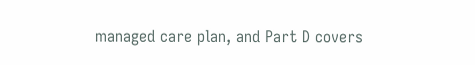managed care plan, and Part D covers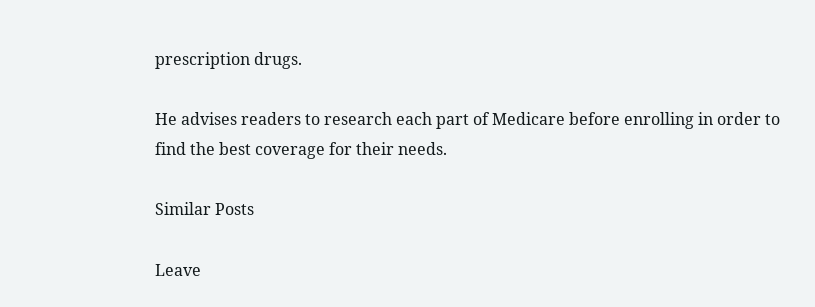prescription drugs.

He advises readers to research each part of Medicare before enrolling in order to find the best coverage for their needs.

Similar Posts

Leave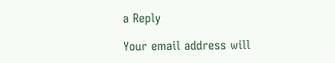a Reply

Your email address will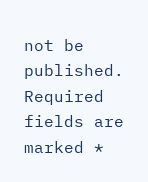not be published. Required fields are marked *